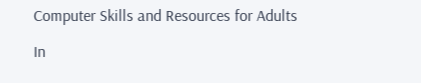Computer Skills and Resources for Adults

In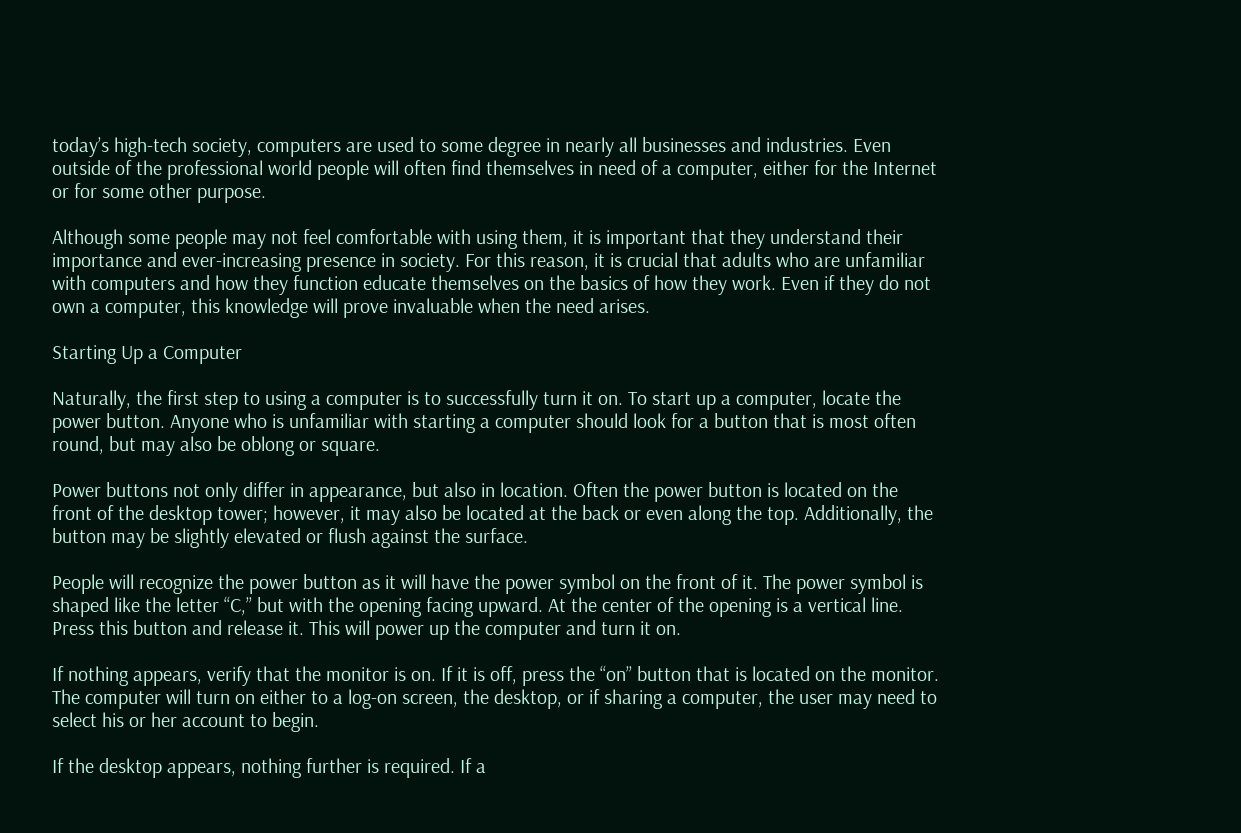today’s high-tech society, computers are used to some degree in nearly all businesses and industries. Even outside of the professional world people will often find themselves in need of a computer, either for the Internet or for some other purpose.

Although some people may not feel comfortable with using them, it is important that they understand their importance and ever-increasing presence in society. For this reason, it is crucial that adults who are unfamiliar with computers and how they function educate themselves on the basics of how they work. Even if they do not own a computer, this knowledge will prove invaluable when the need arises.

Starting Up a Computer

Naturally, the first step to using a computer is to successfully turn it on. To start up a computer, locate the power button. Anyone who is unfamiliar with starting a computer should look for a button that is most often round, but may also be oblong or square.

Power buttons not only differ in appearance, but also in location. Often the power button is located on the front of the desktop tower; however, it may also be located at the back or even along the top. Additionally, the button may be slightly elevated or flush against the surface.

People will recognize the power button as it will have the power symbol on the front of it. The power symbol is shaped like the letter “C,” but with the opening facing upward. At the center of the opening is a vertical line. Press this button and release it. This will power up the computer and turn it on.

If nothing appears, verify that the monitor is on. If it is off, press the “on” button that is located on the monitor. The computer will turn on either to a log-on screen, the desktop, or if sharing a computer, the user may need to select his or her account to begin.

If the desktop appears, nothing further is required. If a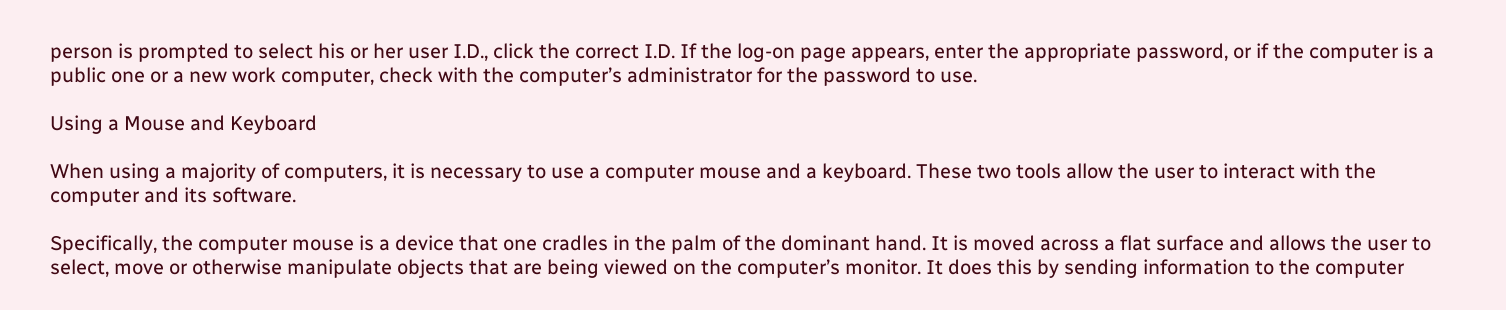person is prompted to select his or her user I.D., click the correct I.D. If the log-on page appears, enter the appropriate password, or if the computer is a public one or a new work computer, check with the computer’s administrator for the password to use.

Using a Mouse and Keyboard

When using a majority of computers, it is necessary to use a computer mouse and a keyboard. These two tools allow the user to interact with the computer and its software.

Specifically, the computer mouse is a device that one cradles in the palm of the dominant hand. It is moved across a flat surface and allows the user to select, move or otherwise manipulate objects that are being viewed on the computer’s monitor. It does this by sending information to the computer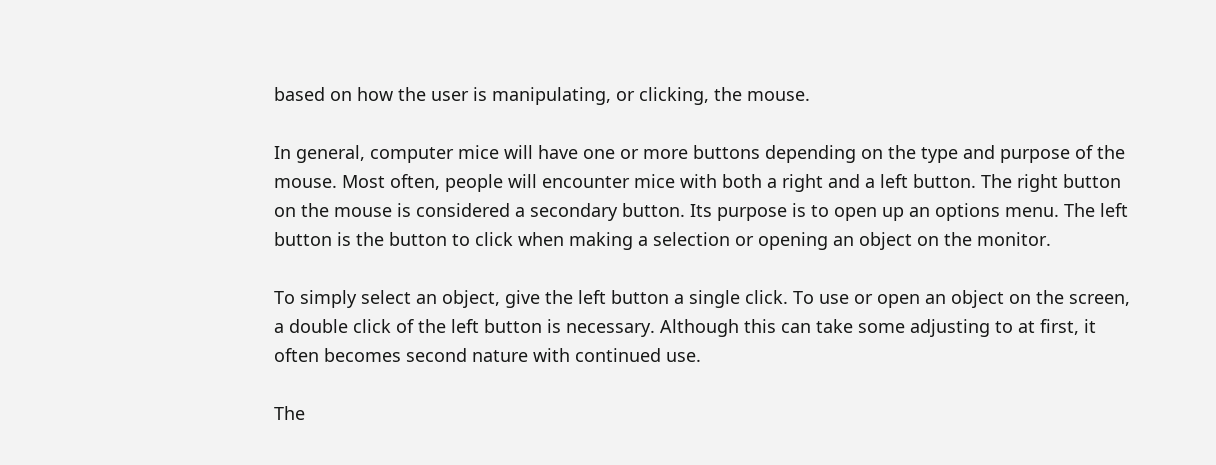based on how the user is manipulating, or clicking, the mouse.

In general, computer mice will have one or more buttons depending on the type and purpose of the mouse. Most often, people will encounter mice with both a right and a left button. The right button on the mouse is considered a secondary button. Its purpose is to open up an options menu. The left button is the button to click when making a selection or opening an object on the monitor.

To simply select an object, give the left button a single click. To use or open an object on the screen, a double click of the left button is necessary. Although this can take some adjusting to at first, it often becomes second nature with continued use.

The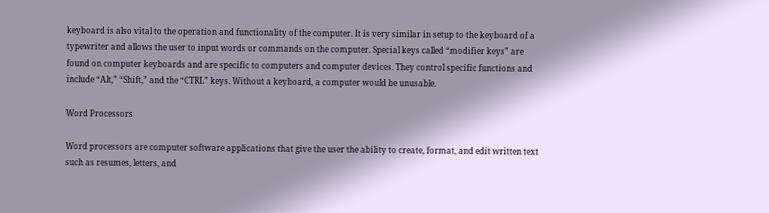keyboard is also vital to the operation and functionality of the computer. It is very similar in setup to the keyboard of a typewriter and allows the user to input words or commands on the computer. Special keys called “modifier keys” are found on computer keyboards and are specific to computers and computer devices. They control specific functions and include “Alt,” “Shift,” and the “CTRL” keys. Without a keyboard, a computer would be unusable.

Word Processors

Word processors are computer software applications that give the user the ability to create, format, and edit written text such as resumes, letters, and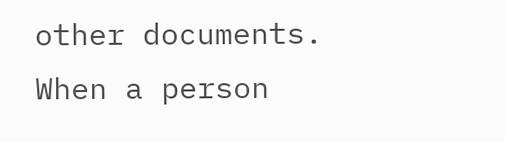other documents. When a person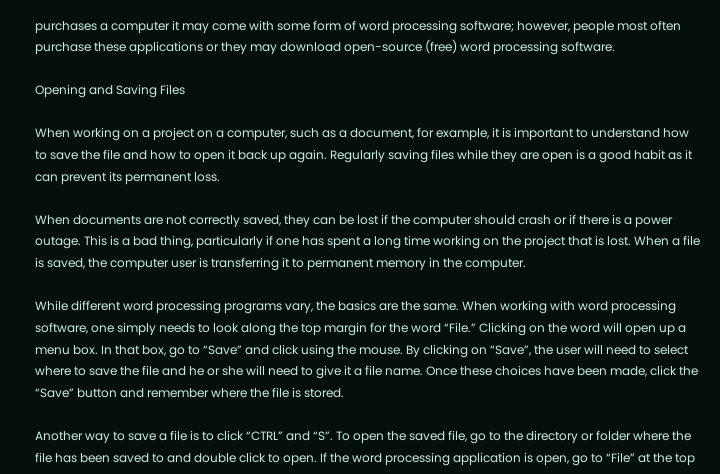purchases a computer it may come with some form of word processing software; however, people most often purchase these applications or they may download open-source (free) word processing software.

Opening and Saving Files

When working on a project on a computer, such as a document, for example, it is important to understand how to save the file and how to open it back up again. Regularly saving files while they are open is a good habit as it can prevent its permanent loss.

When documents are not correctly saved, they can be lost if the computer should crash or if there is a power outage. This is a bad thing, particularly if one has spent a long time working on the project that is lost. When a file is saved, the computer user is transferring it to permanent memory in the computer.

While different word processing programs vary, the basics are the same. When working with word processing software, one simply needs to look along the top margin for the word “File.” Clicking on the word will open up a menu box. In that box, go to “Save” and click using the mouse. By clicking on “Save”, the user will need to select where to save the file and he or she will need to give it a file name. Once these choices have been made, click the “Save” button and remember where the file is stored.

Another way to save a file is to click “CTRL” and “S”. To open the saved file, go to the directory or folder where the file has been saved to and double click to open. If the word processing application is open, go to “File” at the top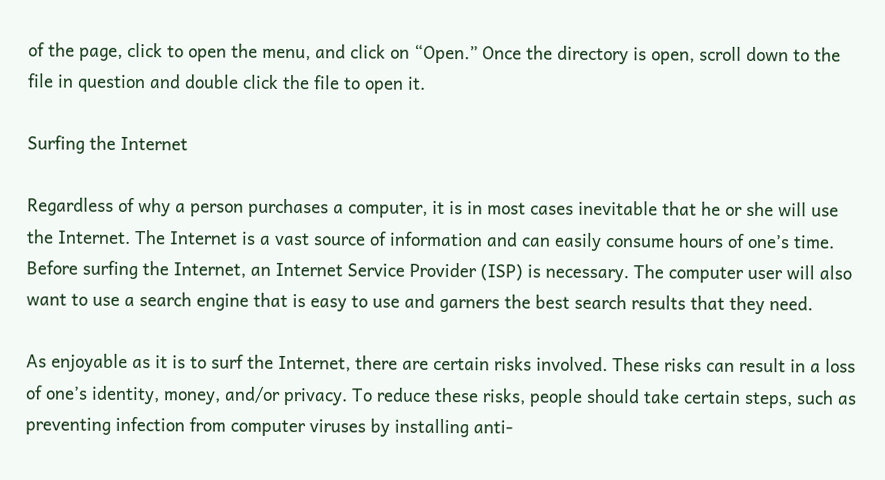of the page, click to open the menu, and click on “Open.” Once the directory is open, scroll down to the file in question and double click the file to open it.

Surfing the Internet

Regardless of why a person purchases a computer, it is in most cases inevitable that he or she will use the Internet. The Internet is a vast source of information and can easily consume hours of one’s time. Before surfing the Internet, an Internet Service Provider (ISP) is necessary. The computer user will also want to use a search engine that is easy to use and garners the best search results that they need.

As enjoyable as it is to surf the Internet, there are certain risks involved. These risks can result in a loss of one’s identity, money, and/or privacy. To reduce these risks, people should take certain steps, such as preventing infection from computer viruses by installing anti-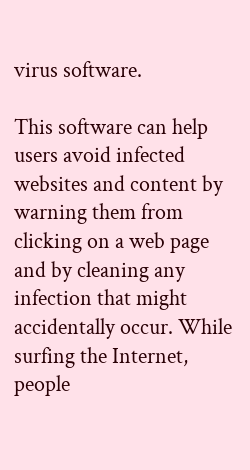virus software.

This software can help users avoid infected websites and content by warning them from clicking on a web page and by cleaning any infection that might accidentally occur. While surfing the Internet, people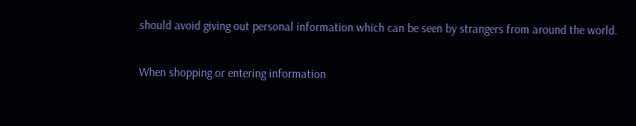should avoid giving out personal information which can be seen by strangers from around the world.

When shopping or entering information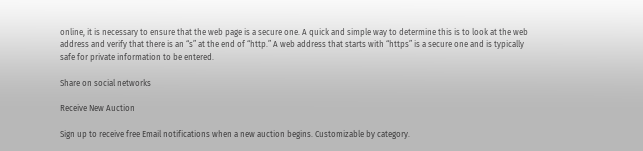online, it is necessary to ensure that the web page is a secure one. A quick and simple way to determine this is to look at the web address and verify that there is an “s” at the end of “http.” A web address that starts with “https” is a secure one and is typically safe for private information to be entered.

Share on social networks

Receive New Auction

Sign up to receive free Email notifications when a new auction begins. Customizable by category.